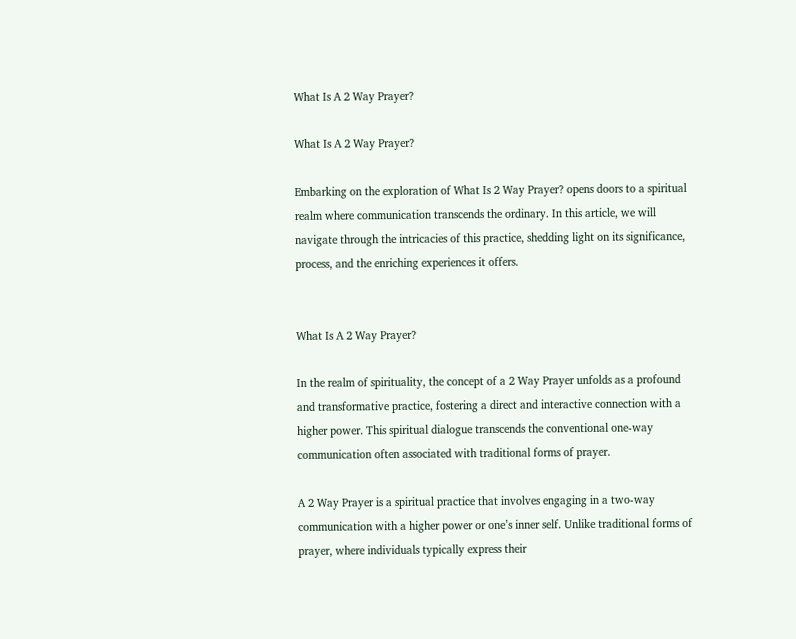What Is A 2 Way Prayer?

What Is A 2 Way Prayer?

Embarking on the exploration of What Is 2 Way Prayer? opens doors to a spiritual realm where communication transcends the ordinary. In this article, we will navigate through the intricacies of this practice, shedding light on its significance, process, and the enriching experiences it offers.


What Is A 2 Way Prayer?

In the realm of spirituality, the concept of a 2 Way Prayer unfolds as a profound and transformative practice, fostering a direct and interactive connection with a higher power. This spiritual dialogue transcends the conventional one-way communication often associated with traditional forms of prayer.

A 2 Way Prayer is a spiritual practice that involves engaging in a two-way communication with a higher power or one’s inner self. Unlike traditional forms of prayer, where individuals typically express their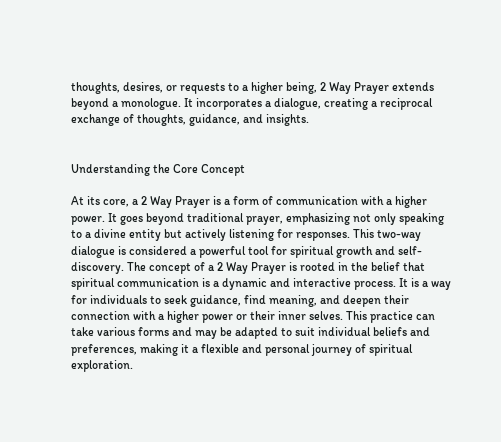thoughts, desires, or requests to a higher being, 2 Way Prayer extends beyond a monologue. It incorporates a dialogue, creating a reciprocal exchange of thoughts, guidance, and insights.


Understanding the Core Concept

At its core, a 2 Way Prayer is a form of communication with a higher power. It goes beyond traditional prayer, emphasizing not only speaking to a divine entity but actively listening for responses. This two-way dialogue is considered a powerful tool for spiritual growth and self-discovery. The concept of a 2 Way Prayer is rooted in the belief that spiritual communication is a dynamic and interactive process. It is a way for individuals to seek guidance, find meaning, and deepen their connection with a higher power or their inner selves. This practice can take various forms and may be adapted to suit individual beliefs and preferences, making it a flexible and personal journey of spiritual exploration.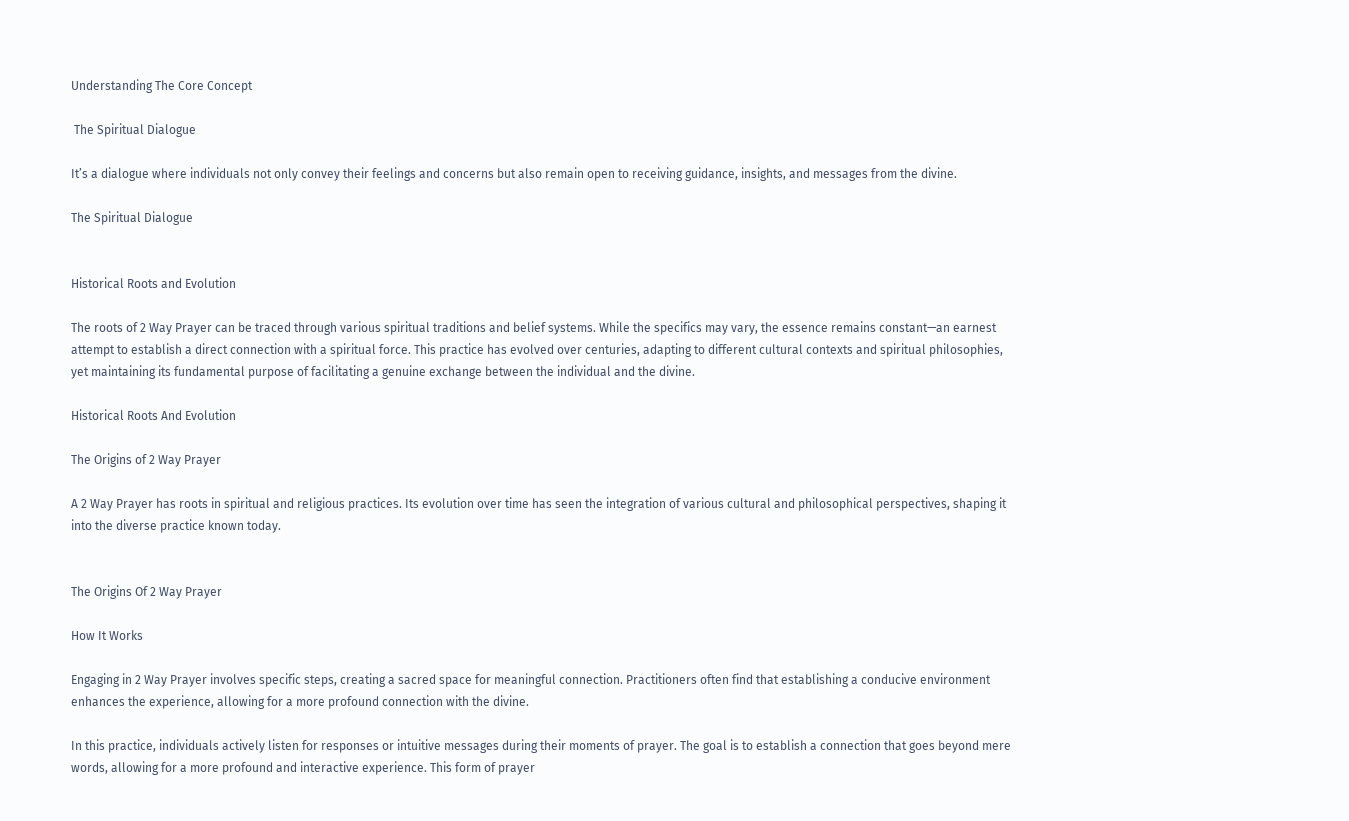Understanding The Core Concept

 The Spiritual Dialogue

It’s a dialogue where individuals not only convey their feelings and concerns but also remain open to receiving guidance, insights, and messages from the divine.

The Spiritual Dialogue


Historical Roots and Evolution

The roots of 2 Way Prayer can be traced through various spiritual traditions and belief systems. While the specifics may vary, the essence remains constant—an earnest attempt to establish a direct connection with a spiritual force. This practice has evolved over centuries, adapting to different cultural contexts and spiritual philosophies, yet maintaining its fundamental purpose of facilitating a genuine exchange between the individual and the divine.

Historical Roots And Evolution

The Origins of 2 Way Prayer

A 2 Way Prayer has roots in spiritual and religious practices. Its evolution over time has seen the integration of various cultural and philosophical perspectives, shaping it into the diverse practice known today.


The Origins Of 2 Way Prayer

How It Works

Engaging in 2 Way Prayer involves specific steps, creating a sacred space for meaningful connection. Practitioners often find that establishing a conducive environment enhances the experience, allowing for a more profound connection with the divine.

In this practice, individuals actively listen for responses or intuitive messages during their moments of prayer. The goal is to establish a connection that goes beyond mere words, allowing for a more profound and interactive experience. This form of prayer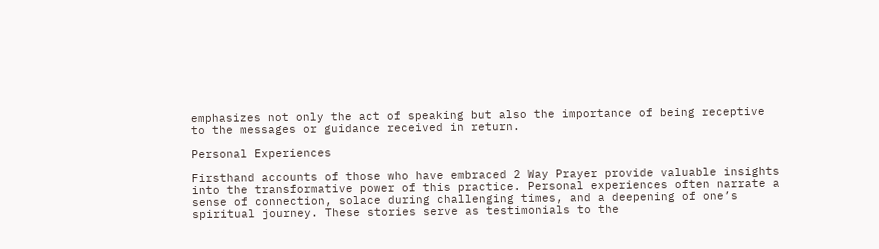emphasizes not only the act of speaking but also the importance of being receptive to the messages or guidance received in return.

Personal Experiences

Firsthand accounts of those who have embraced 2 Way Prayer provide valuable insights into the transformative power of this practice. Personal experiences often narrate a sense of connection, solace during challenging times, and a deepening of one’s spiritual journey. These stories serve as testimonials to the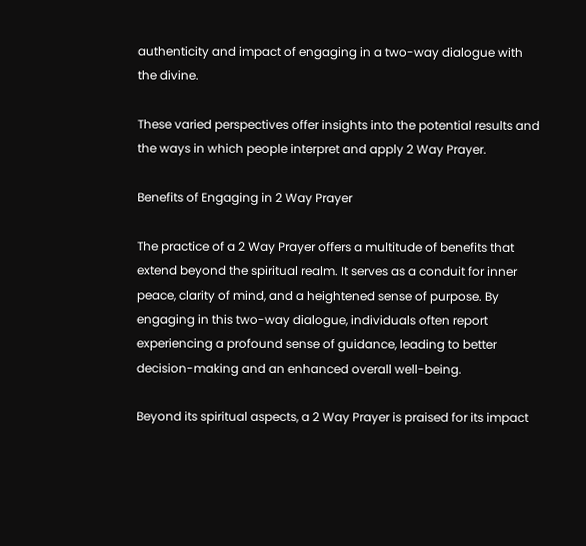authenticity and impact of engaging in a two-way dialogue with the divine.

These varied perspectives offer insights into the potential results and the ways in which people interpret and apply 2 Way Prayer.

Benefits of Engaging in 2 Way Prayer

The practice of a 2 Way Prayer offers a multitude of benefits that extend beyond the spiritual realm. It serves as a conduit for inner peace, clarity of mind, and a heightened sense of purpose. By engaging in this two-way dialogue, individuals often report experiencing a profound sense of guidance, leading to better decision-making and an enhanced overall well-being.

Beyond its spiritual aspects, a 2 Way Prayer is praised for its impact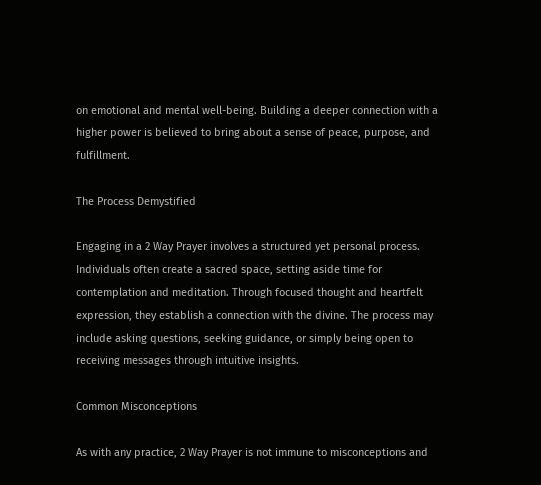on emotional and mental well-being. Building a deeper connection with a higher power is believed to bring about a sense of peace, purpose, and fulfillment.

The Process Demystified

Engaging in a 2 Way Prayer involves a structured yet personal process. Individuals often create a sacred space, setting aside time for contemplation and meditation. Through focused thought and heartfelt expression, they establish a connection with the divine. The process may include asking questions, seeking guidance, or simply being open to receiving messages through intuitive insights.

Common Misconceptions

As with any practice, 2 Way Prayer is not immune to misconceptions and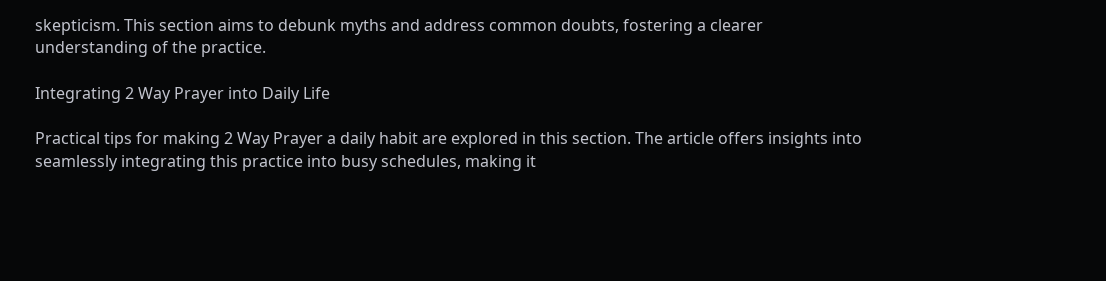skepticism. This section aims to debunk myths and address common doubts, fostering a clearer understanding of the practice.

Integrating 2 Way Prayer into Daily Life

Practical tips for making 2 Way Prayer a daily habit are explored in this section. The article offers insights into seamlessly integrating this practice into busy schedules, making it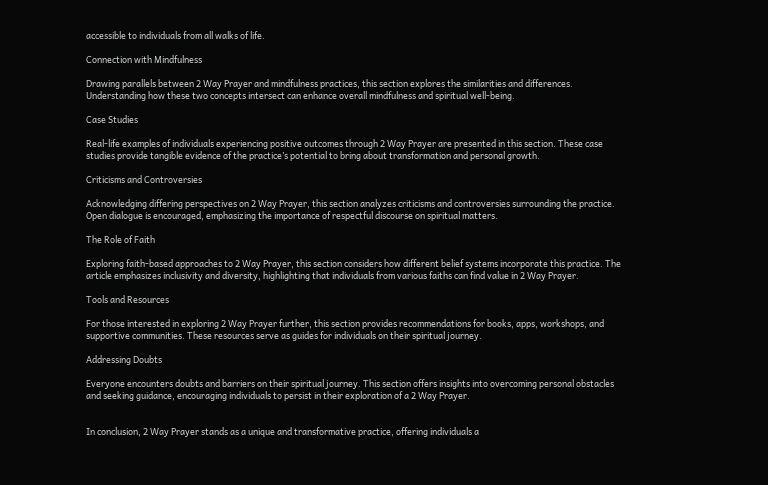accessible to individuals from all walks of life.

Connection with Mindfulness

Drawing parallels between 2 Way Prayer and mindfulness practices, this section explores the similarities and differences. Understanding how these two concepts intersect can enhance overall mindfulness and spiritual well-being.

Case Studies

Real-life examples of individuals experiencing positive outcomes through 2 Way Prayer are presented in this section. These case studies provide tangible evidence of the practice’s potential to bring about transformation and personal growth.

Criticisms and Controversies

Acknowledging differing perspectives on 2 Way Prayer, this section analyzes criticisms and controversies surrounding the practice. Open dialogue is encouraged, emphasizing the importance of respectful discourse on spiritual matters.

The Role of Faith

Exploring faith-based approaches to 2 Way Prayer, this section considers how different belief systems incorporate this practice. The article emphasizes inclusivity and diversity, highlighting that individuals from various faiths can find value in 2 Way Prayer.

Tools and Resources

For those interested in exploring 2 Way Prayer further, this section provides recommendations for books, apps, workshops, and supportive communities. These resources serve as guides for individuals on their spiritual journey.

Addressing Doubts

Everyone encounters doubts and barriers on their spiritual journey. This section offers insights into overcoming personal obstacles and seeking guidance, encouraging individuals to persist in their exploration of a 2 Way Prayer.


In conclusion, 2 Way Prayer stands as a unique and transformative practice, offering individuals a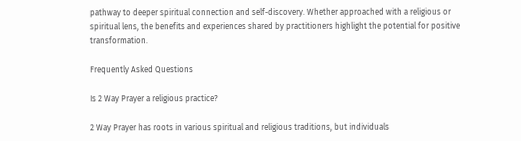pathway to deeper spiritual connection and self-discovery. Whether approached with a religious or spiritual lens, the benefits and experiences shared by practitioners highlight the potential for positive transformation.

Frequently Asked Questions

Is 2 Way Prayer a religious practice?

2 Way Prayer has roots in various spiritual and religious traditions, but individuals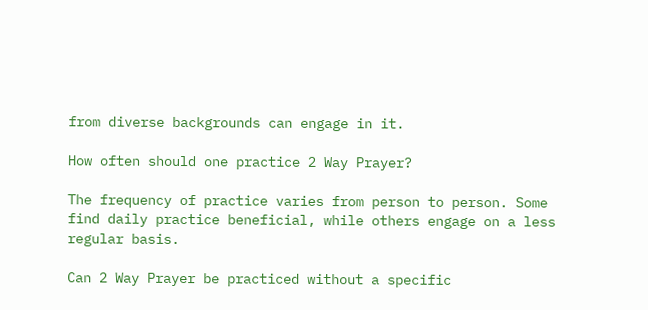from diverse backgrounds can engage in it.

How often should one practice 2 Way Prayer?

The frequency of practice varies from person to person. Some find daily practice beneficial, while others engage on a less regular basis.

Can 2 Way Prayer be practiced without a specific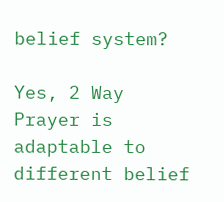belief system?

Yes, 2 Way Prayer is adaptable to different belief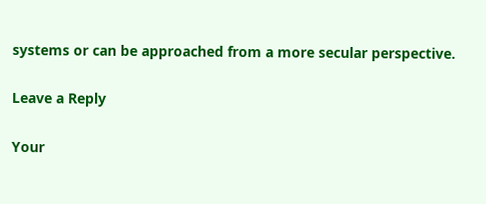systems or can be approached from a more secular perspective.

Leave a Reply

Your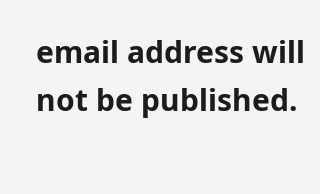email address will not be published.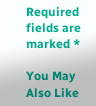Required fields are marked *

You May Also Like